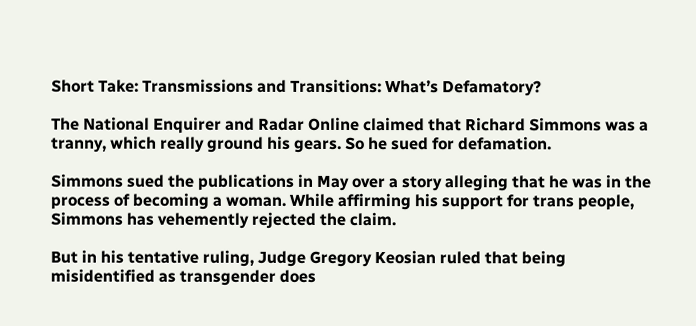Short Take: Transmissions and Transitions: What’s Defamatory?

The National Enquirer and Radar Online claimed that Richard Simmons was a tranny, which really ground his gears. So he sued for defamation.

Simmons sued the publications in May over a story alleging that he was in the process of becoming a woman. While affirming his support for trans people, Simmons has vehemently rejected the claim.

But in his tentative ruling, Judge Gregory Keosian ruled that being misidentified as transgender does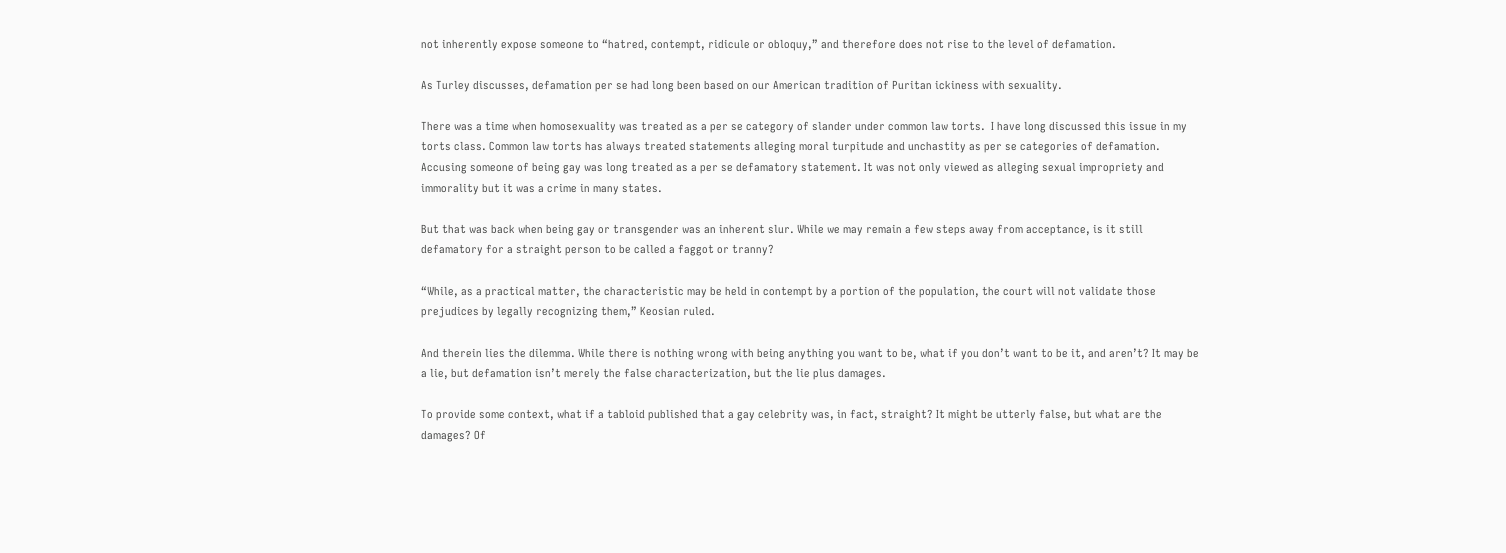not inherently expose someone to “hatred, contempt, ridicule or obloquy,” and therefore does not rise to the level of defamation.

As Turley discusses, defamation per se had long been based on our American tradition of Puritan ickiness with sexuality.

There was a time when homosexuality was treated as a per se category of slander under common law torts.  I have long discussed this issue in my torts class. Common law torts has always treated statements alleging moral turpitude and unchastity as per se categories of defamation. Accusing someone of being gay was long treated as a per se defamatory statement. It was not only viewed as alleging sexual impropriety and immorality but it was a crime in many states.

But that was back when being gay or transgender was an inherent slur. While we may remain a few steps away from acceptance, is it still defamatory for a straight person to be called a faggot or tranny?

“While, as a practical matter, the characteristic may be held in contempt by a portion of the population, the court will not validate those prejudices by legally recognizing them,” Keosian ruled.

And therein lies the dilemma. While there is nothing wrong with being anything you want to be, what if you don’t want to be it, and aren’t? It may be a lie, but defamation isn’t merely the false characterization, but the lie plus damages.

To provide some context, what if a tabloid published that a gay celebrity was, in fact, straight? It might be utterly false, but what are the damages? Of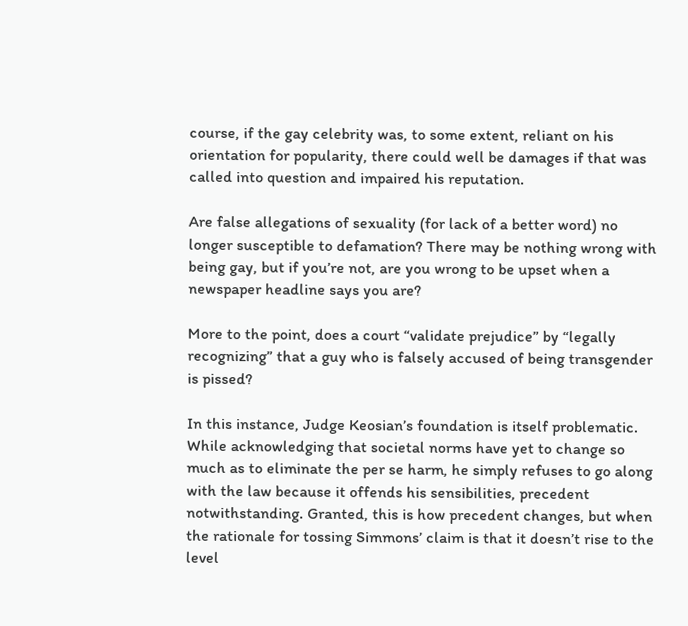course, if the gay celebrity was, to some extent, reliant on his orientation for popularity, there could well be damages if that was called into question and impaired his reputation.

Are false allegations of sexuality (for lack of a better word) no longer susceptible to defamation? There may be nothing wrong with being gay, but if you’re not, are you wrong to be upset when a newspaper headline says you are?

More to the point, does a court “validate prejudice” by “legally recognizing” that a guy who is falsely accused of being transgender is pissed?

In this instance, Judge Keosian’s foundation is itself problematic. While acknowledging that societal norms have yet to change so much as to eliminate the per se harm, he simply refuses to go along with the law because it offends his sensibilities, precedent notwithstanding. Granted, this is how precedent changes, but when the rationale for tossing Simmons’ claim is that it doesn’t rise to the level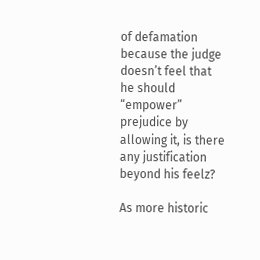of defamation because the judge doesn’t feel that he should “empower” prejudice by allowing it, is there any justification beyond his feelz?

As more historic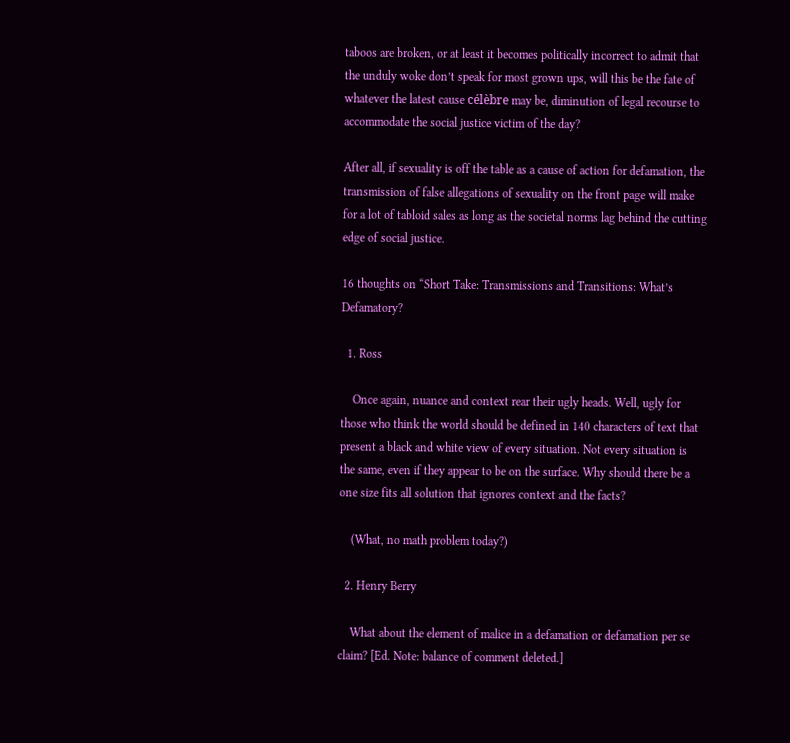taboos are broken, or at least it becomes politically incorrect to admit that the unduly woke don’t speak for most grown ups, will this be the fate of whatever the latest cause célèbre may be, diminution of legal recourse to accommodate the social justice victim of the day?

After all, if sexuality is off the table as a cause of action for defamation, the transmission of false allegations of sexuality on the front page will make for a lot of tabloid sales as long as the societal norms lag behind the cutting edge of social justice.

16 thoughts on “Short Take: Transmissions and Transitions: What’s Defamatory?

  1. Ross

    Once again, nuance and context rear their ugly heads. Well, ugly for those who think the world should be defined in 140 characters of text that present a black and white view of every situation. Not every situation is the same, even if they appear to be on the surface. Why should there be a one size fits all solution that ignores context and the facts?

    (What, no math problem today?)

  2. Henry Berry

    What about the element of malice in a defamation or defamation per se claim? [Ed. Note: balance of comment deleted.]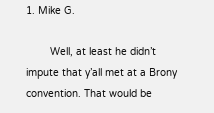1. Mike G.

        Well, at least he didn’t impute that y’all met at a Brony convention. That would be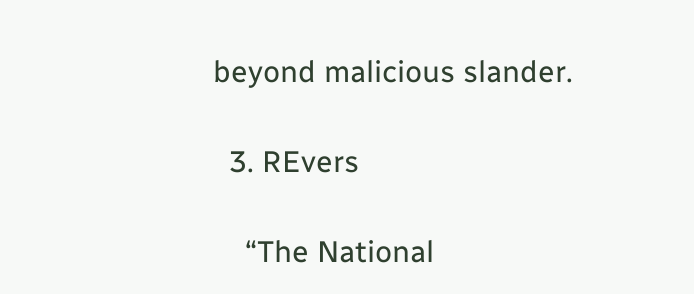beyond malicious slander.

  3. REvers

    “The National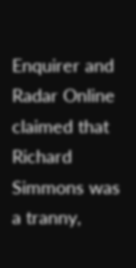Enquirer and Radar Online claimed that Richard Simmons was a tranny,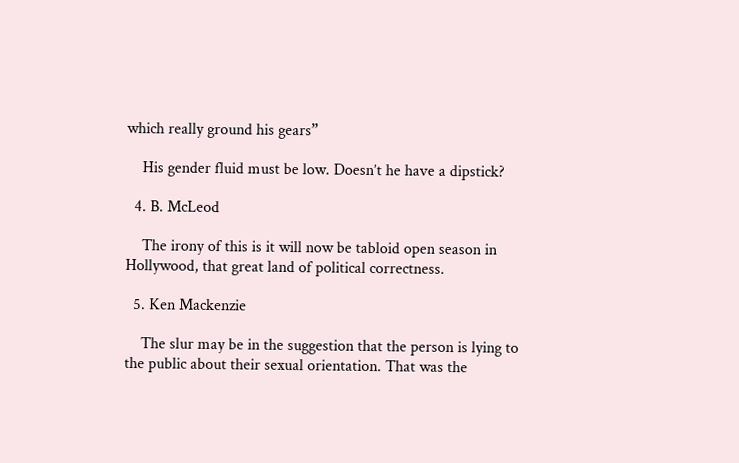which really ground his gears”

    His gender fluid must be low. Doesn’t he have a dipstick?

  4. B. McLeod

    The irony of this is it will now be tabloid open season in Hollywood, that great land of political correctness.

  5. Ken Mackenzie

    The slur may be in the suggestion that the person is lying to the public about their sexual orientation. That was the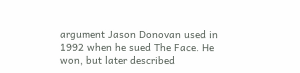argument Jason Donovan used in 1992 when he sued The Face. He won, but later described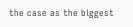the case as the biggest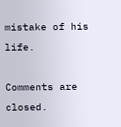mistake of his life.

Comments are closed.